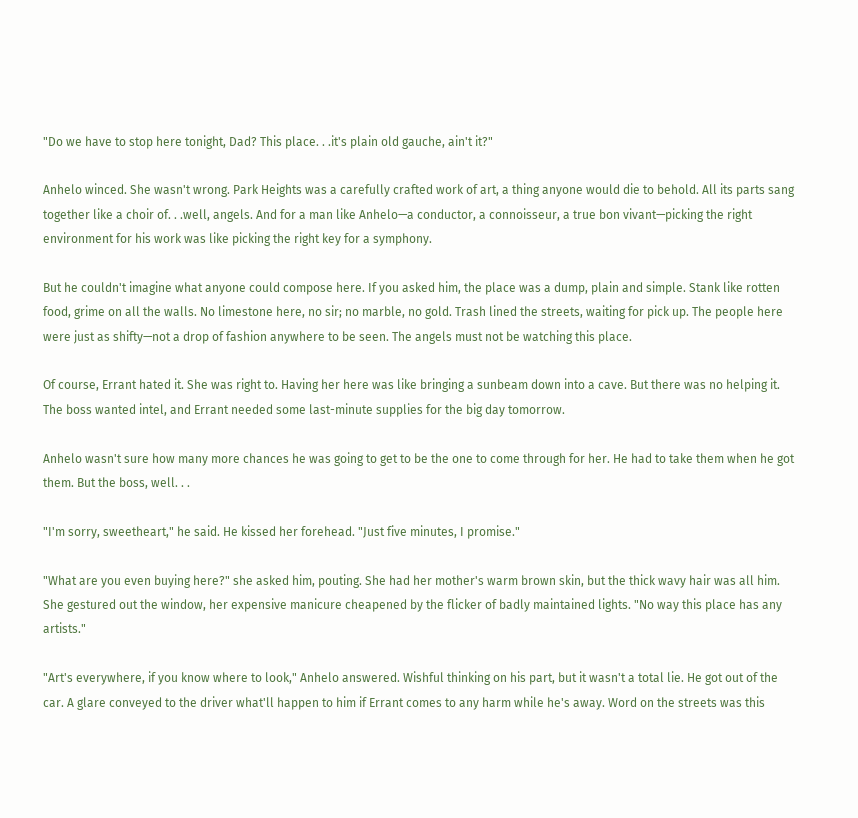"Do we have to stop here tonight, Dad? This place. . .it's plain old gauche, ain't it?"

Anhelo winced. She wasn't wrong. Park Heights was a carefully crafted work of art, a thing anyone would die to behold. All its parts sang together like a choir of. . .well, angels. And for a man like Anhelo—a conductor, a connoisseur, a true bon vivant—picking the right environment for his work was like picking the right key for a symphony.

But he couldn't imagine what anyone could compose here. If you asked him, the place was a dump, plain and simple. Stank like rotten food, grime on all the walls. No limestone here, no sir; no marble, no gold. Trash lined the streets, waiting for pick up. The people here were just as shifty—not a drop of fashion anywhere to be seen. The angels must not be watching this place.

Of course, Errant hated it. She was right to. Having her here was like bringing a sunbeam down into a cave. But there was no helping it. The boss wanted intel, and Errant needed some last-minute supplies for the big day tomorrow.

Anhelo wasn't sure how many more chances he was going to get to be the one to come through for her. He had to take them when he got them. But the boss, well. . .

"I'm sorry, sweetheart," he said. He kissed her forehead. "Just five minutes, I promise."

"What are you even buying here?" she asked him, pouting. She had her mother's warm brown skin, but the thick wavy hair was all him. She gestured out the window, her expensive manicure cheapened by the flicker of badly maintained lights. "No way this place has any artists."

"Art's everywhere, if you know where to look," Anhelo answered. Wishful thinking on his part, but it wasn't a total lie. He got out of the car. A glare conveyed to the driver what'll happen to him if Errant comes to any harm while he's away. Word on the streets was this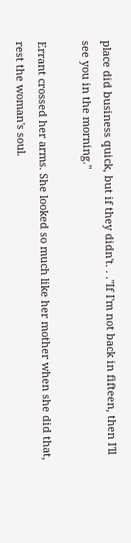place did business quick, but if they didn't. . ."If I'm not back in fifteen, then I'll see you in the morning."

Errant crossed her arms. She looked so much like her mother when she did that, rest the woman's soul.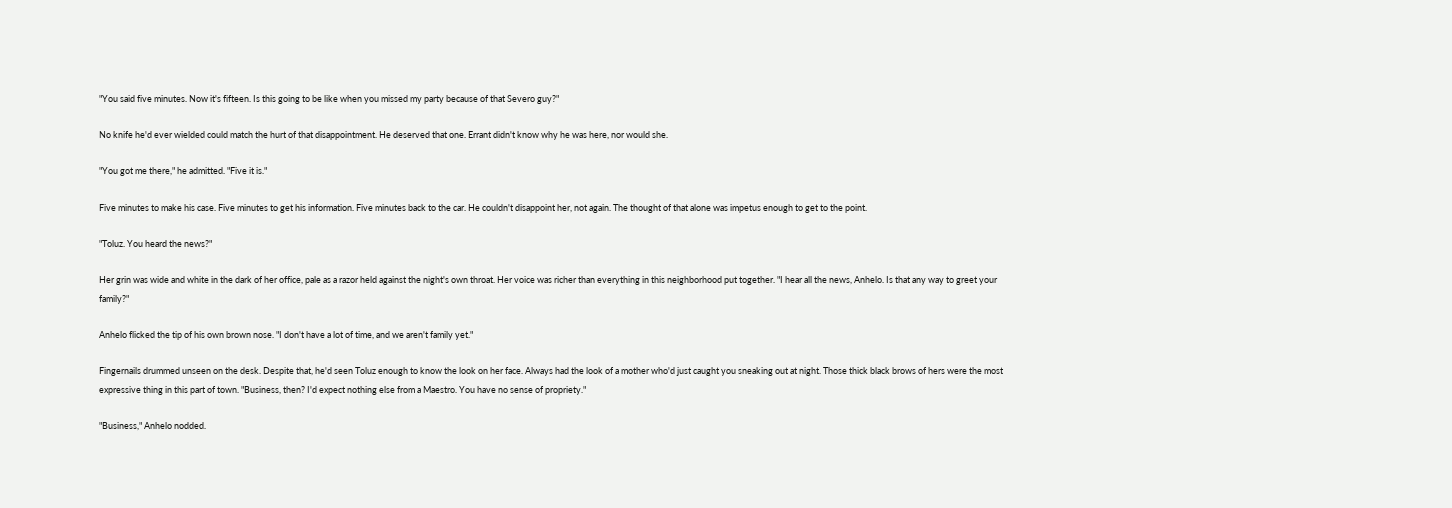"You said five minutes. Now it's fifteen. Is this going to be like when you missed my party because of that Severo guy?"

No knife he'd ever wielded could match the hurt of that disappointment. He deserved that one. Errant didn't know why he was here, nor would she.

"You got me there," he admitted. "Five it is."

Five minutes to make his case. Five minutes to get his information. Five minutes back to the car. He couldn't disappoint her, not again. The thought of that alone was impetus enough to get to the point.

"Toluz. You heard the news?"

Her grin was wide and white in the dark of her office, pale as a razor held against the night's own throat. Her voice was richer than everything in this neighborhood put together. "I hear all the news, Anhelo. Is that any way to greet your family?"

Anhelo flicked the tip of his own brown nose. "I don't have a lot of time, and we aren't family yet."

Fingernails drummed unseen on the desk. Despite that, he'd seen Toluz enough to know the look on her face. Always had the look of a mother who'd just caught you sneaking out at night. Those thick black brows of hers were the most expressive thing in this part of town. "Business, then? I'd expect nothing else from a Maestro. You have no sense of propriety."

"Business," Anhelo nodded.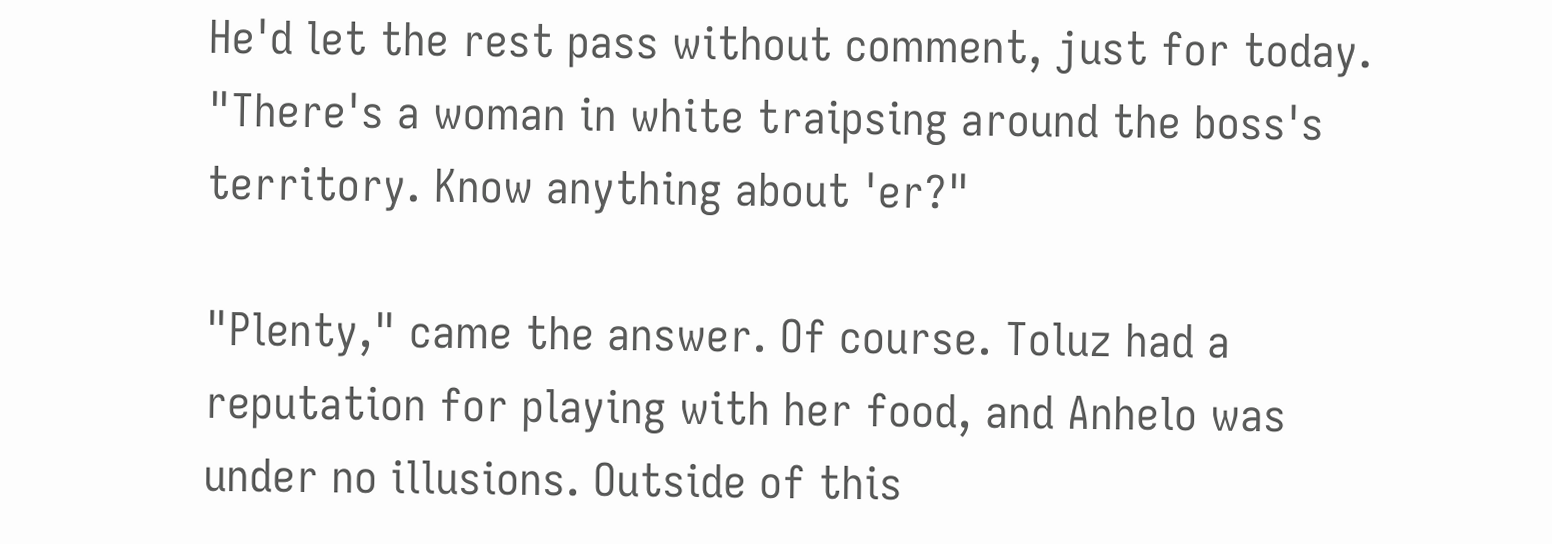He'd let the rest pass without comment, just for today. "There's a woman in white traipsing around the boss's territory. Know anything about 'er?"

"Plenty," came the answer. Of course. Toluz had a reputation for playing with her food, and Anhelo was under no illusions. Outside of this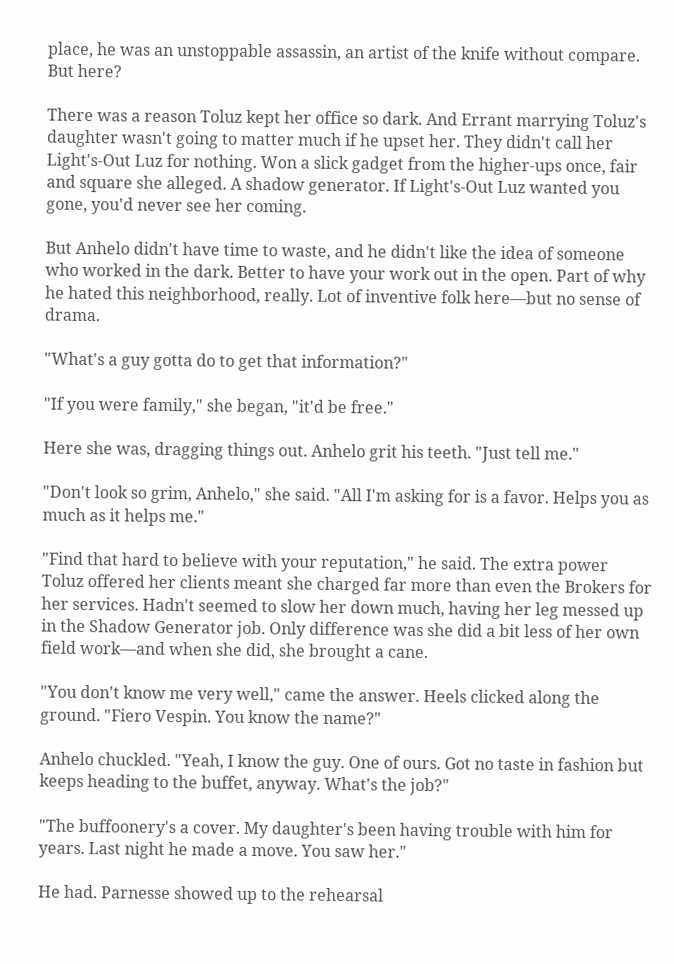place, he was an unstoppable assassin, an artist of the knife without compare. But here?

There was a reason Toluz kept her office so dark. And Errant marrying Toluz's daughter wasn't going to matter much if he upset her. They didn't call her Light's-Out Luz for nothing. Won a slick gadget from the higher-ups once, fair and square she alleged. A shadow generator. If Light's-Out Luz wanted you gone, you'd never see her coming.

But Anhelo didn't have time to waste, and he didn't like the idea of someone who worked in the dark. Better to have your work out in the open. Part of why he hated this neighborhood, really. Lot of inventive folk here—but no sense of drama.

"What's a guy gotta do to get that information?"

"If you were family," she began, "it'd be free."

Here she was, dragging things out. Anhelo grit his teeth. "Just tell me."

"Don't look so grim, Anhelo," she said. "All I'm asking for is a favor. Helps you as much as it helps me."

"Find that hard to believe with your reputation," he said. The extra power Toluz offered her clients meant she charged far more than even the Brokers for her services. Hadn't seemed to slow her down much, having her leg messed up in the Shadow Generator job. Only difference was she did a bit less of her own field work—and when she did, she brought a cane.

"You don't know me very well," came the answer. Heels clicked along the ground. "Fiero Vespin. You know the name?"

Anhelo chuckled. "Yeah, I know the guy. One of ours. Got no taste in fashion but keeps heading to the buffet, anyway. What's the job?"

"The buffoonery's a cover. My daughter's been having trouble with him for years. Last night he made a move. You saw her."

He had. Parnesse showed up to the rehearsal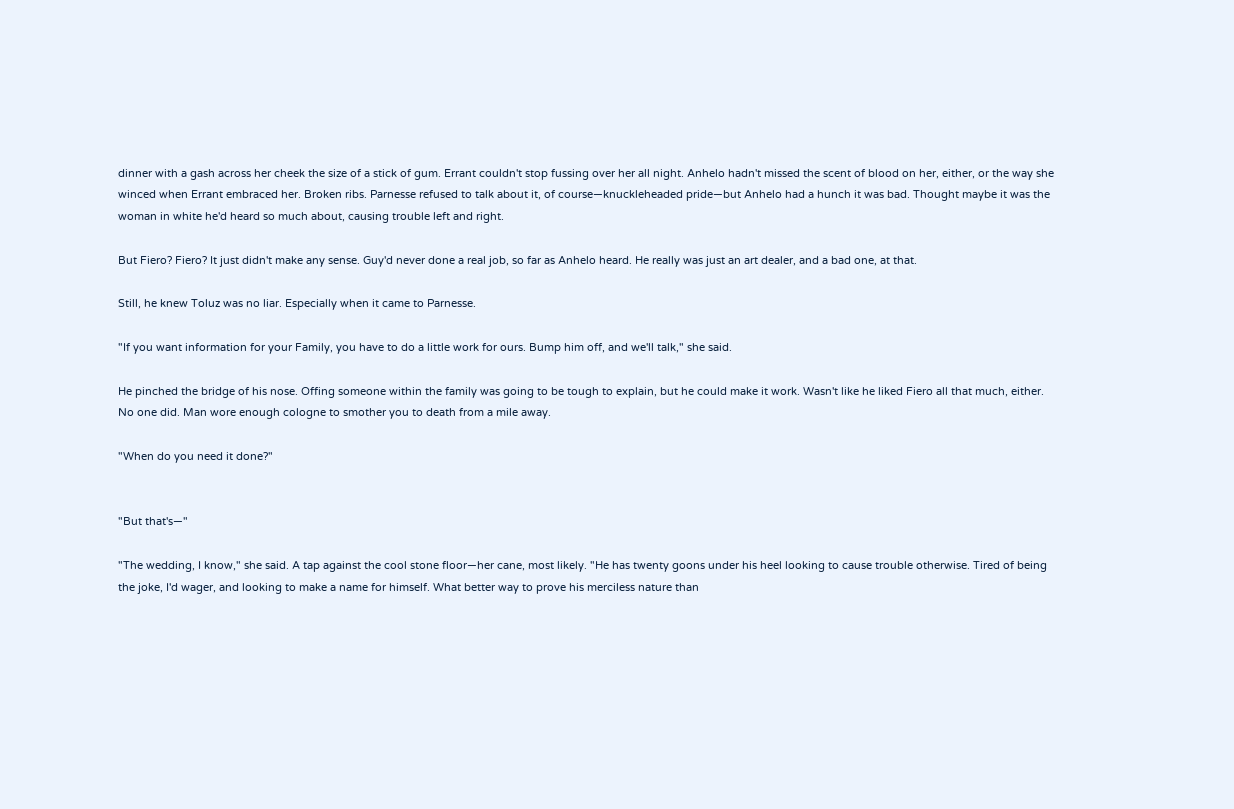dinner with a gash across her cheek the size of a stick of gum. Errant couldn't stop fussing over her all night. Anhelo hadn't missed the scent of blood on her, either, or the way she winced when Errant embraced her. Broken ribs. Parnesse refused to talk about it, of course—knuckleheaded pride—but Anhelo had a hunch it was bad. Thought maybe it was the woman in white he'd heard so much about, causing trouble left and right.

But Fiero? Fiero? It just didn't make any sense. Guy'd never done a real job, so far as Anhelo heard. He really was just an art dealer, and a bad one, at that.

Still, he knew Toluz was no liar. Especially when it came to Parnesse.

"If you want information for your Family, you have to do a little work for ours. Bump him off, and we'll talk," she said.

He pinched the bridge of his nose. Offing someone within the family was going to be tough to explain, but he could make it work. Wasn't like he liked Fiero all that much, either. No one did. Man wore enough cologne to smother you to death from a mile away.

"When do you need it done?"


"But that's—"

"The wedding, I know," she said. A tap against the cool stone floor—her cane, most likely. "He has twenty goons under his heel looking to cause trouble otherwise. Tired of being the joke, I'd wager, and looking to make a name for himself. What better way to prove his merciless nature than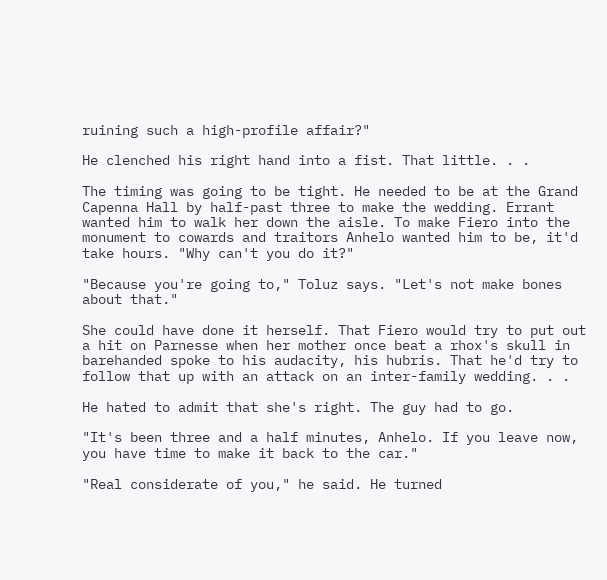ruining such a high-profile affair?"

He clenched his right hand into a fist. That little. . .

The timing was going to be tight. He needed to be at the Grand Capenna Hall by half-past three to make the wedding. Errant wanted him to walk her down the aisle. To make Fiero into the monument to cowards and traitors Anhelo wanted him to be, it'd take hours. "Why can't you do it?"

"Because you're going to," Toluz says. "Let's not make bones about that."

She could have done it herself. That Fiero would try to put out a hit on Parnesse when her mother once beat a rhox's skull in barehanded spoke to his audacity, his hubris. That he'd try to follow that up with an attack on an inter-family wedding. . .

He hated to admit that she's right. The guy had to go.

"It's been three and a half minutes, Anhelo. If you leave now, you have time to make it back to the car."

"Real considerate of you," he said. He turned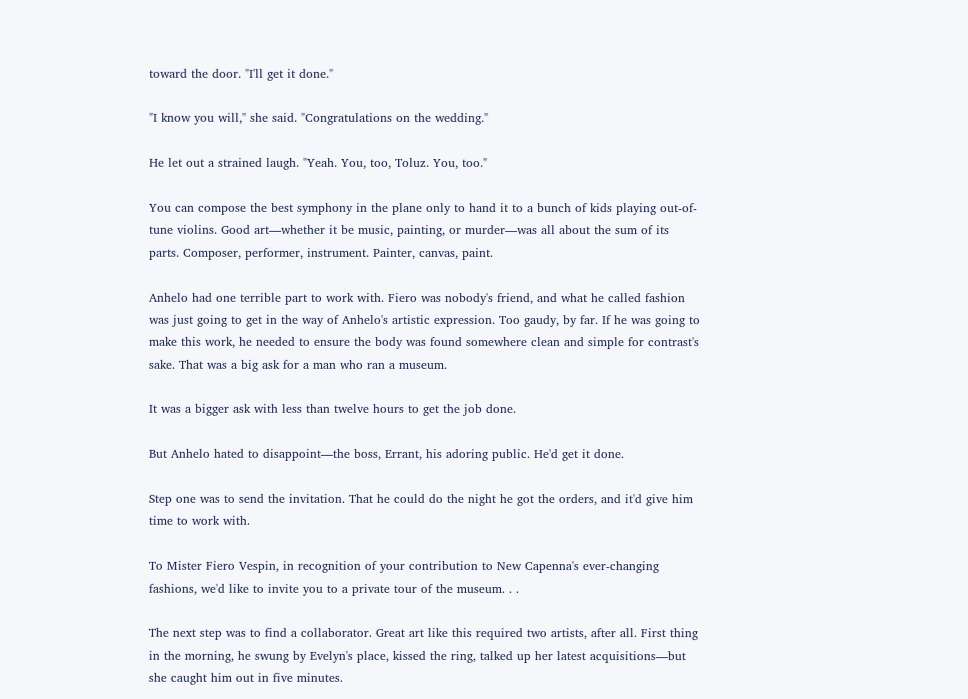toward the door. "I'll get it done."

"I know you will," she said. "Congratulations on the wedding."

He let out a strained laugh. "Yeah. You, too, Toluz. You, too."

You can compose the best symphony in the plane only to hand it to a bunch of kids playing out-of-tune violins. Good art—whether it be music, painting, or murder—was all about the sum of its parts. Composer, performer, instrument. Painter, canvas, paint.

Anhelo had one terrible part to work with. Fiero was nobody's friend, and what he called fashion was just going to get in the way of Anhelo's artistic expression. Too gaudy, by far. If he was going to make this work, he needed to ensure the body was found somewhere clean and simple for contrast's sake. That was a big ask for a man who ran a museum.

It was a bigger ask with less than twelve hours to get the job done.

But Anhelo hated to disappoint—the boss, Errant, his adoring public. He'd get it done.

Step one was to send the invitation. That he could do the night he got the orders, and it'd give him time to work with.

To Mister Fiero Vespin, in recognition of your contribution to New Capenna's ever-changing fashions, we'd like to invite you to a private tour of the museum. . .

The next step was to find a collaborator. Great art like this required two artists, after all. First thing in the morning, he swung by Evelyn's place, kissed the ring, talked up her latest acquisitions—but she caught him out in five minutes.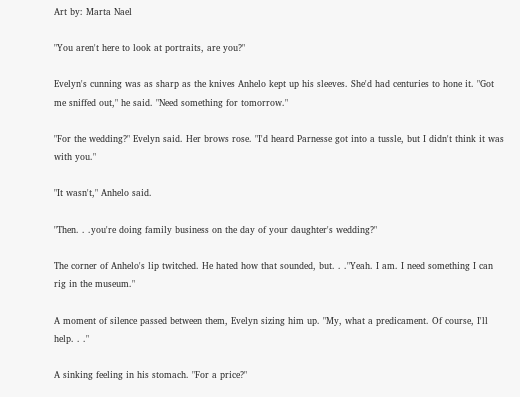Art by: Marta Nael

"You aren't here to look at portraits, are you?"

Evelyn's cunning was as sharp as the knives Anhelo kept up his sleeves. She'd had centuries to hone it. "Got me sniffed out," he said. "Need something for tomorrow."

"For the wedding?" Evelyn said. Her brows rose. "I'd heard Parnesse got into a tussle, but I didn't think it was with you."

"It wasn't," Anhelo said.

"Then. . .you're doing family business on the day of your daughter's wedding?"

The corner of Anhelo's lip twitched. He hated how that sounded, but. . ."Yeah. I am. I need something I can rig in the museum."

A moment of silence passed between them, Evelyn sizing him up. "My, what a predicament. Of course, I'll help. . ."

A sinking feeling in his stomach. "For a price?"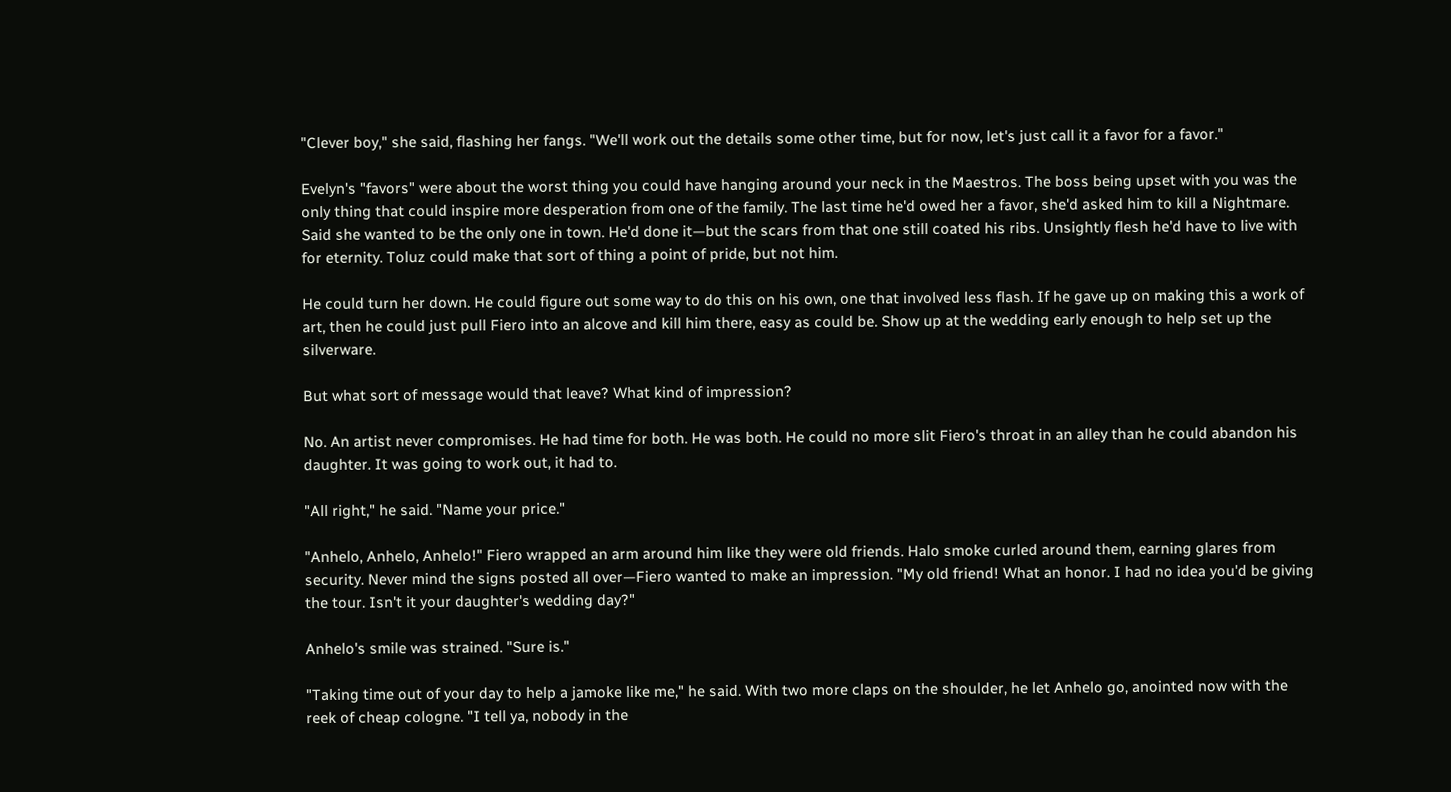"Clever boy," she said, flashing her fangs. "We'll work out the details some other time, but for now, let's just call it a favor for a favor."

Evelyn's "favors" were about the worst thing you could have hanging around your neck in the Maestros. The boss being upset with you was the only thing that could inspire more desperation from one of the family. The last time he'd owed her a favor, she'd asked him to kill a Nightmare. Said she wanted to be the only one in town. He'd done it—but the scars from that one still coated his ribs. Unsightly flesh he'd have to live with for eternity. Toluz could make that sort of thing a point of pride, but not him.

He could turn her down. He could figure out some way to do this on his own, one that involved less flash. If he gave up on making this a work of art, then he could just pull Fiero into an alcove and kill him there, easy as could be. Show up at the wedding early enough to help set up the silverware.

But what sort of message would that leave? What kind of impression?

No. An artist never compromises. He had time for both. He was both. He could no more slit Fiero's throat in an alley than he could abandon his daughter. It was going to work out, it had to.

"All right," he said. "Name your price."

"Anhelo, Anhelo, Anhelo!" Fiero wrapped an arm around him like they were old friends. Halo smoke curled around them, earning glares from security. Never mind the signs posted all over—Fiero wanted to make an impression. "My old friend! What an honor. I had no idea you'd be giving the tour. Isn't it your daughter's wedding day?"

Anhelo's smile was strained. "Sure is."

"Taking time out of your day to help a jamoke like me," he said. With two more claps on the shoulder, he let Anhelo go, anointed now with the reek of cheap cologne. "I tell ya, nobody in the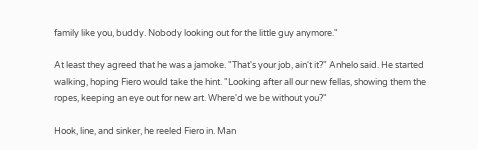family like you, buddy. Nobody looking out for the little guy anymore."

At least they agreed that he was a jamoke. "That's your job, ain't it?" Anhelo said. He started walking, hoping Fiero would take the hint. "Looking after all our new fellas, showing them the ropes, keeping an eye out for new art. Where'd we be without you?"

Hook, line, and sinker, he reeled Fiero in. Man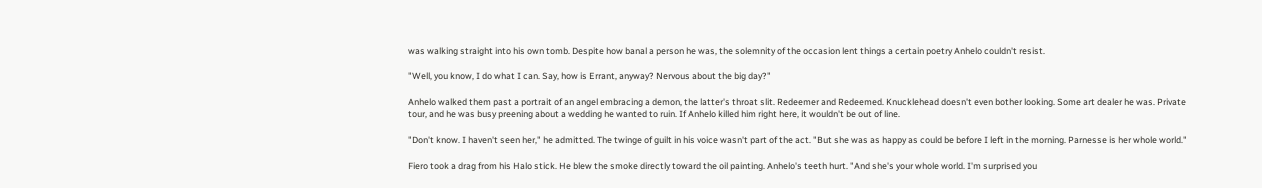was walking straight into his own tomb. Despite how banal a person he was, the solemnity of the occasion lent things a certain poetry Anhelo couldn't resist.

"Well, you know, I do what I can. Say, how is Errant, anyway? Nervous about the big day?"

Anhelo walked them past a portrait of an angel embracing a demon, the latter's throat slit. Redeemer and Redeemed. Knucklehead doesn't even bother looking. Some art dealer he was. Private tour, and he was busy preening about a wedding he wanted to ruin. If Anhelo killed him right here, it wouldn't be out of line.

"Don't know. I haven't seen her," he admitted. The twinge of guilt in his voice wasn't part of the act. "But she was as happy as could be before I left in the morning. Parnesse is her whole world."

Fiero took a drag from his Halo stick. He blew the smoke directly toward the oil painting. Anhelo's teeth hurt. "And she's your whole world. I'm surprised you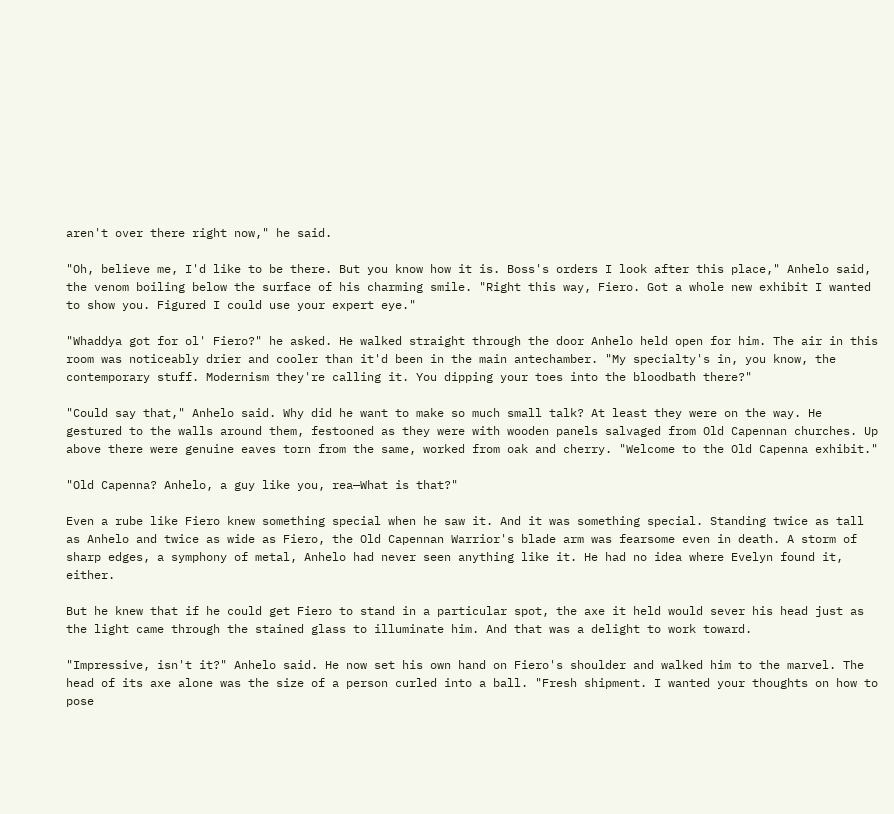aren't over there right now," he said.

"Oh, believe me, I'd like to be there. But you know how it is. Boss's orders I look after this place," Anhelo said, the venom boiling below the surface of his charming smile. "Right this way, Fiero. Got a whole new exhibit I wanted to show you. Figured I could use your expert eye."

"Whaddya got for ol' Fiero?" he asked. He walked straight through the door Anhelo held open for him. The air in this room was noticeably drier and cooler than it'd been in the main antechamber. "My specialty's in, you know, the contemporary stuff. Modernism they're calling it. You dipping your toes into the bloodbath there?"

"Could say that," Anhelo said. Why did he want to make so much small talk? At least they were on the way. He gestured to the walls around them, festooned as they were with wooden panels salvaged from Old Capennan churches. Up above there were genuine eaves torn from the same, worked from oak and cherry. "Welcome to the Old Capenna exhibit."

"Old Capenna? Anhelo, a guy like you, rea—What is that?"

Even a rube like Fiero knew something special when he saw it. And it was something special. Standing twice as tall as Anhelo and twice as wide as Fiero, the Old Capennan Warrior's blade arm was fearsome even in death. A storm of sharp edges, a symphony of metal, Anhelo had never seen anything like it. He had no idea where Evelyn found it, either.

But he knew that if he could get Fiero to stand in a particular spot, the axe it held would sever his head just as the light came through the stained glass to illuminate him. And that was a delight to work toward.

"Impressive, isn't it?" Anhelo said. He now set his own hand on Fiero's shoulder and walked him to the marvel. The head of its axe alone was the size of a person curled into a ball. "Fresh shipment. I wanted your thoughts on how to pose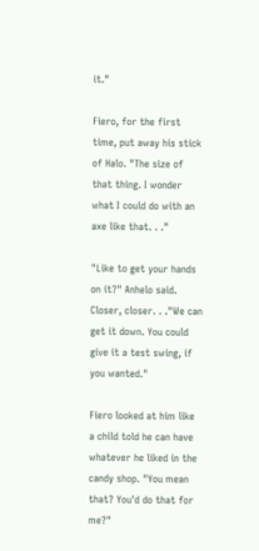it."

Fiero, for the first time, put away his stick of Halo. "The size of that thing. I wonder what I could do with an axe like that. . ."

"Like to get your hands on it?" Anhelo said. Closer, closer. . ."We can get it down. You could give it a test swing, if you wanted."

Fiero looked at him like a child told he can have whatever he liked in the candy shop. "You mean that? You'd do that for me?"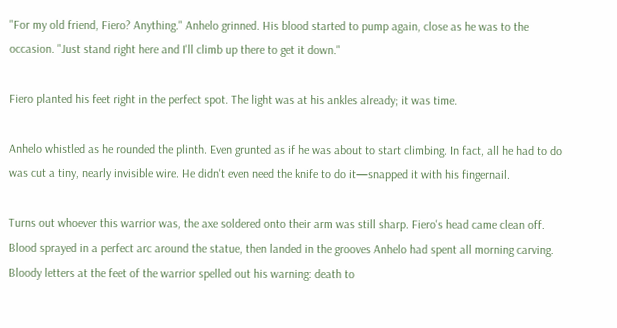"For my old friend, Fiero? Anything." Anhelo grinned. His blood started to pump again, close as he was to the occasion. "Just stand right here and I'll climb up there to get it down."

Fiero planted his feet right in the perfect spot. The light was at his ankles already; it was time.

Anhelo whistled as he rounded the plinth. Even grunted as if he was about to start climbing. In fact, all he had to do was cut a tiny, nearly invisible wire. He didn't even need the knife to do it—snapped it with his fingernail.

Turns out whoever this warrior was, the axe soldered onto their arm was still sharp. Fiero's head came clean off. Blood sprayed in a perfect arc around the statue, then landed in the grooves Anhelo had spent all morning carving. Bloody letters at the feet of the warrior spelled out his warning: death to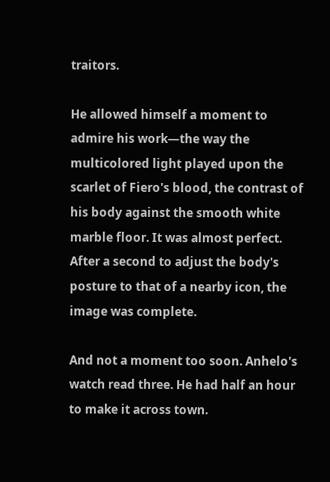traitors.

He allowed himself a moment to admire his work—the way the multicolored light played upon the scarlet of Fiero's blood, the contrast of his body against the smooth white marble floor. It was almost perfect. After a second to adjust the body's posture to that of a nearby icon, the image was complete.

And not a moment too soon. Anhelo's watch read three. He had half an hour to make it across town.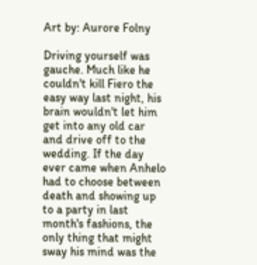Art by: Aurore Folny

Driving yourself was gauche. Much like he couldn't kill Fiero the easy way last night, his brain wouldn't let him get into any old car and drive off to the wedding. If the day ever came when Anhelo had to choose between death and showing up to a party in last month's fashions, the only thing that might sway his mind was the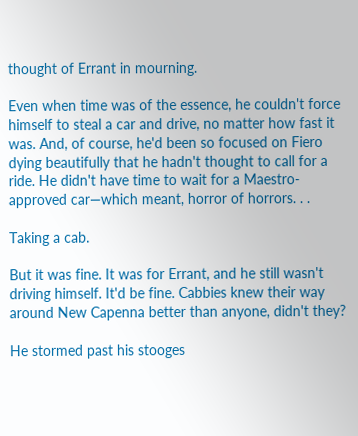thought of Errant in mourning.

Even when time was of the essence, he couldn't force himself to steal a car and drive, no matter how fast it was. And, of course, he'd been so focused on Fiero dying beautifully that he hadn't thought to call for a ride. He didn't have time to wait for a Maestro-approved car—which meant, horror of horrors. . .

Taking a cab.

But it was fine. It was for Errant, and he still wasn't driving himself. It'd be fine. Cabbies knew their way around New Capenna better than anyone, didn't they?

He stormed past his stooges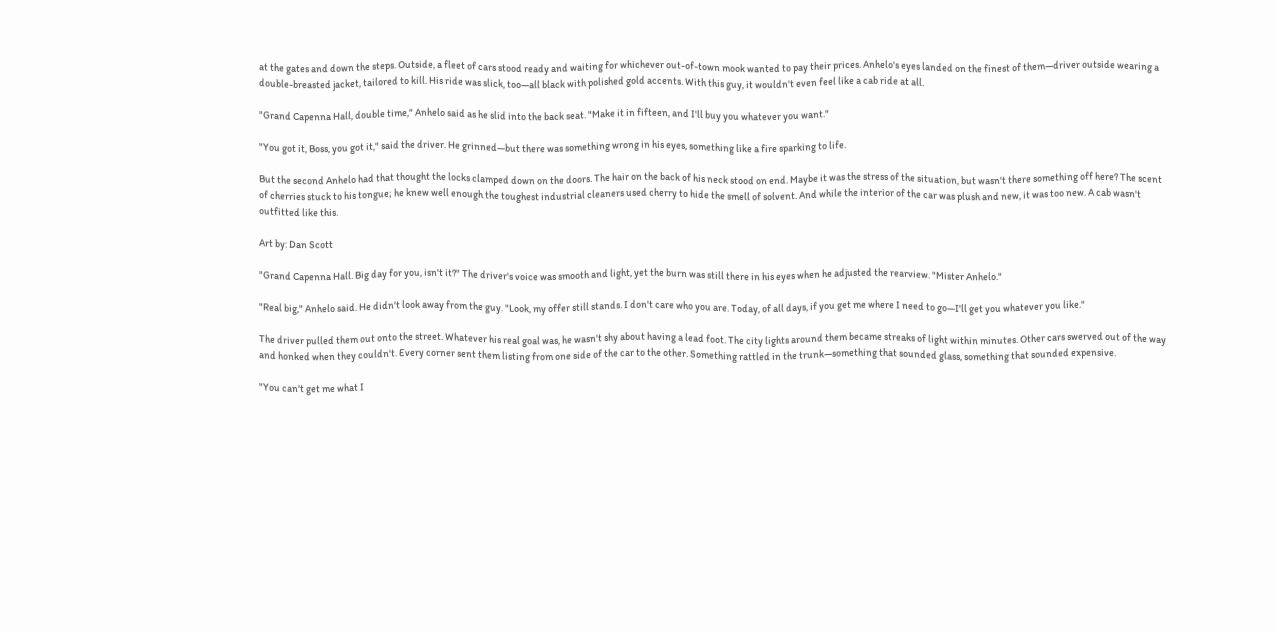at the gates and down the steps. Outside, a fleet of cars stood ready and waiting for whichever out-of-town mook wanted to pay their prices. Anhelo's eyes landed on the finest of them—driver outside wearing a double-breasted jacket, tailored to kill. His ride was slick, too—all black with polished gold accents. With this guy, it wouldn't even feel like a cab ride at all.

"Grand Capenna Hall, double time," Anhelo said as he slid into the back seat. "Make it in fifteen, and I'll buy you whatever you want."

"You got it, Boss, you got it," said the driver. He grinned—but there was something wrong in his eyes, something like a fire sparking to life.

But the second Anhelo had that thought the locks clamped down on the doors. The hair on the back of his neck stood on end. Maybe it was the stress of the situation, but wasn't there something off here? The scent of cherries stuck to his tongue; he knew well enough the toughest industrial cleaners used cherry to hide the smell of solvent. And while the interior of the car was plush and new, it was too new. A cab wasn't outfitted like this.

Art by: Dan Scott

"Grand Capenna Hall. Big day for you, isn't it?" The driver's voice was smooth and light, yet the burn was still there in his eyes when he adjusted the rearview. "Mister Anhelo."

"Real big," Anhelo said. He didn't look away from the guy. "Look, my offer still stands. I don't care who you are. Today, of all days, if you get me where I need to go—I'll get you whatever you like."

The driver pulled them out onto the street. Whatever his real goal was, he wasn't shy about having a lead foot. The city lights around them became streaks of light within minutes. Other cars swerved out of the way and honked when they couldn't. Every corner sent them listing from one side of the car to the other. Something rattled in the trunk—something that sounded glass, something that sounded expensive.

"You can't get me what I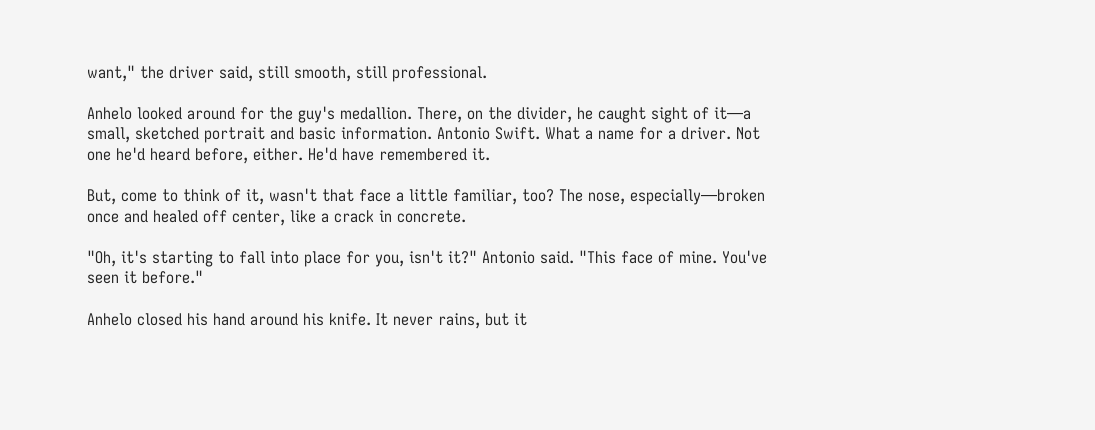want," the driver said, still smooth, still professional.

Anhelo looked around for the guy's medallion. There, on the divider, he caught sight of it—a small, sketched portrait and basic information. Antonio Swift. What a name for a driver. Not one he'd heard before, either. He'd have remembered it.

But, come to think of it, wasn't that face a little familiar, too? The nose, especially—broken once and healed off center, like a crack in concrete.

"Oh, it's starting to fall into place for you, isn't it?" Antonio said. "This face of mine. You've seen it before."

Anhelo closed his hand around his knife. It never rains, but it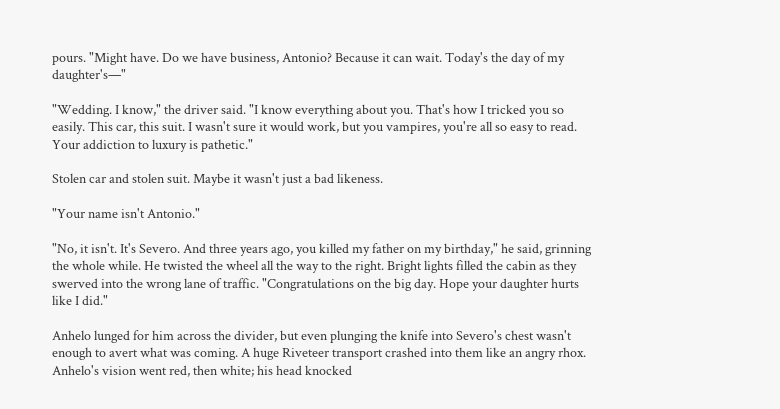pours. "Might have. Do we have business, Antonio? Because it can wait. Today's the day of my daughter's—"

"Wedding. I know," the driver said. "I know everything about you. That's how I tricked you so easily. This car, this suit. I wasn't sure it would work, but you vampires, you're all so easy to read. Your addiction to luxury is pathetic."

Stolen car and stolen suit. Maybe it wasn't just a bad likeness.

"Your name isn't Antonio."

"No, it isn't. It's Severo. And three years ago, you killed my father on my birthday," he said, grinning the whole while. He twisted the wheel all the way to the right. Bright lights filled the cabin as they swerved into the wrong lane of traffic. "Congratulations on the big day. Hope your daughter hurts like I did."

Anhelo lunged for him across the divider, but even plunging the knife into Severo's chest wasn't enough to avert what was coming. A huge Riveteer transport crashed into them like an angry rhox. Anhelo's vision went red, then white; his head knocked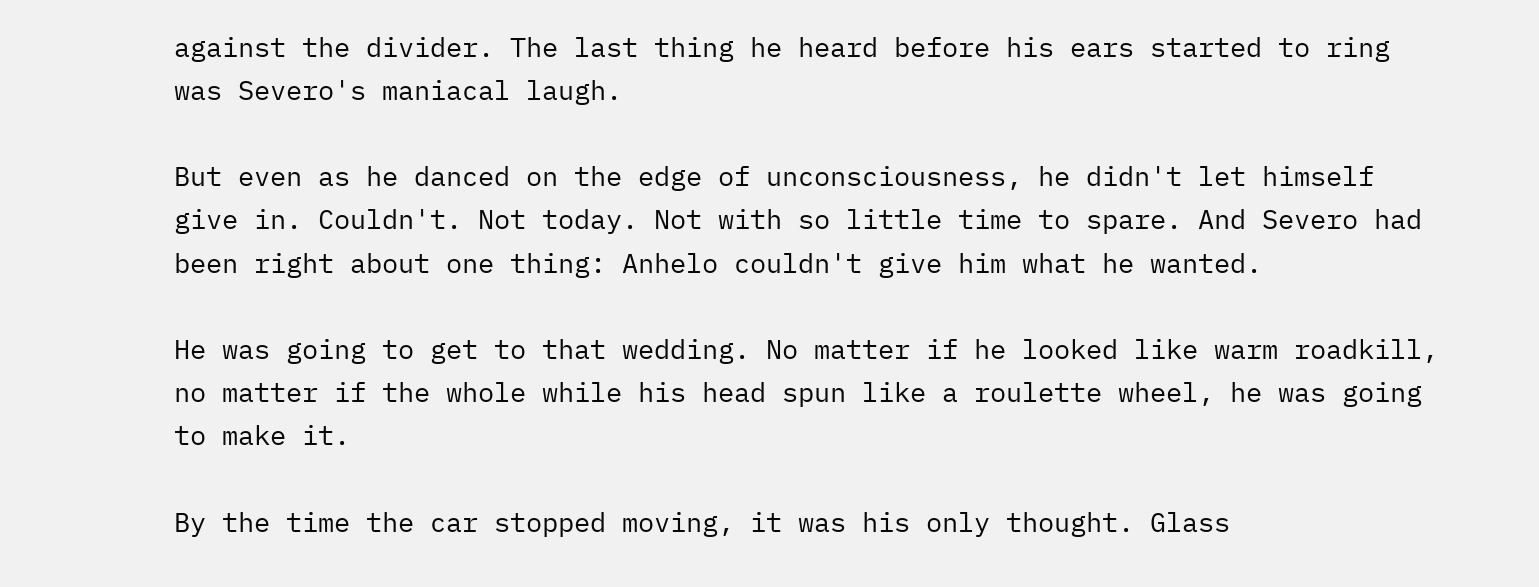against the divider. The last thing he heard before his ears started to ring was Severo's maniacal laugh.

But even as he danced on the edge of unconsciousness, he didn't let himself give in. Couldn't. Not today. Not with so little time to spare. And Severo had been right about one thing: Anhelo couldn't give him what he wanted.

He was going to get to that wedding. No matter if he looked like warm roadkill, no matter if the whole while his head spun like a roulette wheel, he was going to make it.

By the time the car stopped moving, it was his only thought. Glass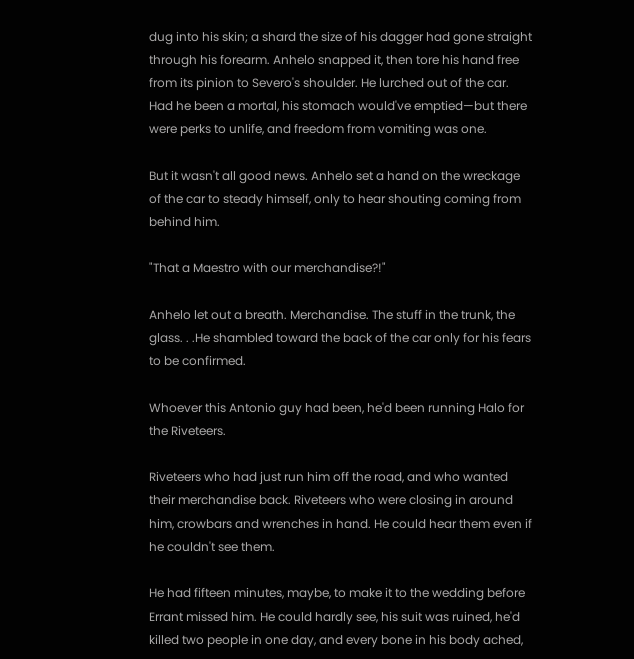dug into his skin; a shard the size of his dagger had gone straight through his forearm. Anhelo snapped it, then tore his hand free from its pinion to Severo's shoulder. He lurched out of the car. Had he been a mortal, his stomach would've emptied—but there were perks to unlife, and freedom from vomiting was one.

But it wasn't all good news. Anhelo set a hand on the wreckage of the car to steady himself, only to hear shouting coming from behind him.

"That a Maestro with our merchandise?!"

Anhelo let out a breath. Merchandise. The stuff in the trunk, the glass. . .He shambled toward the back of the car only for his fears to be confirmed.

Whoever this Antonio guy had been, he'd been running Halo for the Riveteers.

Riveteers who had just run him off the road, and who wanted their merchandise back. Riveteers who were closing in around him, crowbars and wrenches in hand. He could hear them even if he couldn't see them.

He had fifteen minutes, maybe, to make it to the wedding before Errant missed him. He could hardly see, his suit was ruined, he'd killed two people in one day, and every bone in his body ached,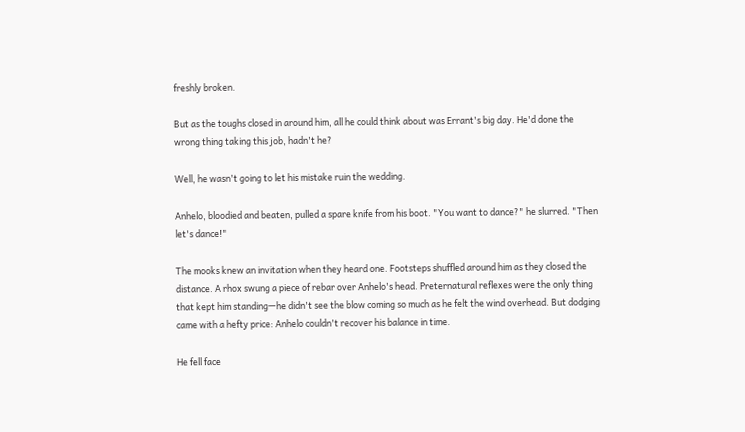freshly broken.

But as the toughs closed in around him, all he could think about was Errant's big day. He'd done the wrong thing taking this job, hadn't he?

Well, he wasn't going to let his mistake ruin the wedding.

Anhelo, bloodied and beaten, pulled a spare knife from his boot. "You want to dance?" he slurred. "Then let's dance!"

The mooks knew an invitation when they heard one. Footsteps shuffled around him as they closed the distance. A rhox swung a piece of rebar over Anhelo's head. Preternatural reflexes were the only thing that kept him standing—he didn't see the blow coming so much as he felt the wind overhead. But dodging came with a hefty price: Anhelo couldn't recover his balance in time.

He fell face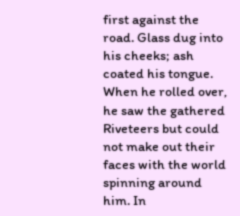first against the road. Glass dug into his cheeks; ash coated his tongue. When he rolled over, he saw the gathered Riveteers but could not make out their faces with the world spinning around him. In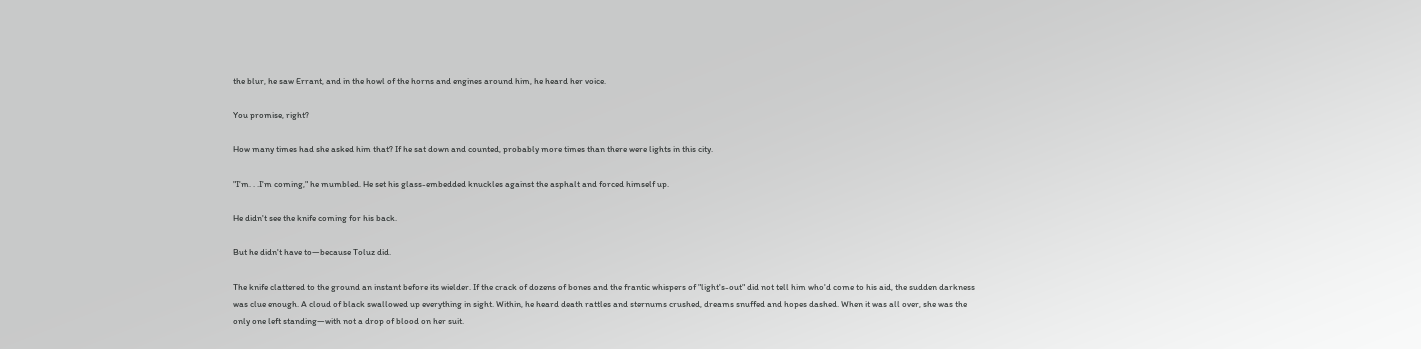the blur, he saw Errant, and in the howl of the horns and engines around him, he heard her voice.

You promise, right?

How many times had she asked him that? If he sat down and counted, probably more times than there were lights in this city.

"I'm. . .I'm coming," he mumbled. He set his glass-embedded knuckles against the asphalt and forced himself up.

He didn't see the knife coming for his back.

But he didn't have to—because Toluz did.

The knife clattered to the ground an instant before its wielder. If the crack of dozens of bones and the frantic whispers of "light's-out" did not tell him who'd come to his aid, the sudden darkness was clue enough. A cloud of black swallowed up everything in sight. Within, he heard death rattles and sternums crushed, dreams snuffed and hopes dashed. When it was all over, she was the only one left standing—with not a drop of blood on her suit.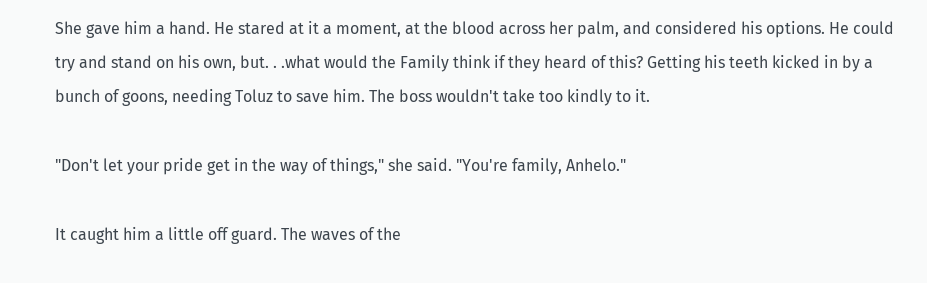She gave him a hand. He stared at it a moment, at the blood across her palm, and considered his options. He could try and stand on his own, but. . .what would the Family think if they heard of this? Getting his teeth kicked in by a bunch of goons, needing Toluz to save him. The boss wouldn't take too kindly to it.

"Don't let your pride get in the way of things," she said. "You're family, Anhelo."

It caught him a little off guard. The waves of the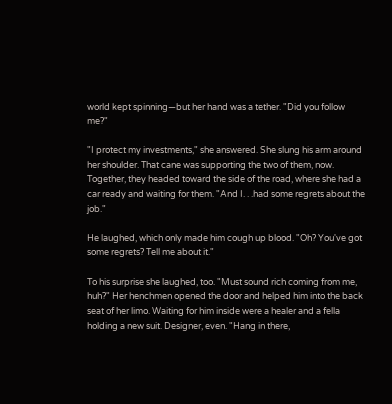world kept spinning—but her hand was a tether. "Did you follow me?"

"I protect my investments," she answered. She slung his arm around her shoulder. That cane was supporting the two of them, now. Together, they headed toward the side of the road, where she had a car ready and waiting for them. "And I. . .had some regrets about the job."

He laughed, which only made him cough up blood. "Oh? You've got some regrets? Tell me about it."

To his surprise she laughed, too. "Must sound rich coming from me, huh?" Her henchmen opened the door and helped him into the back seat of her limo. Waiting for him inside were a healer and a fella holding a new suit. Designer, even. "Hang in there,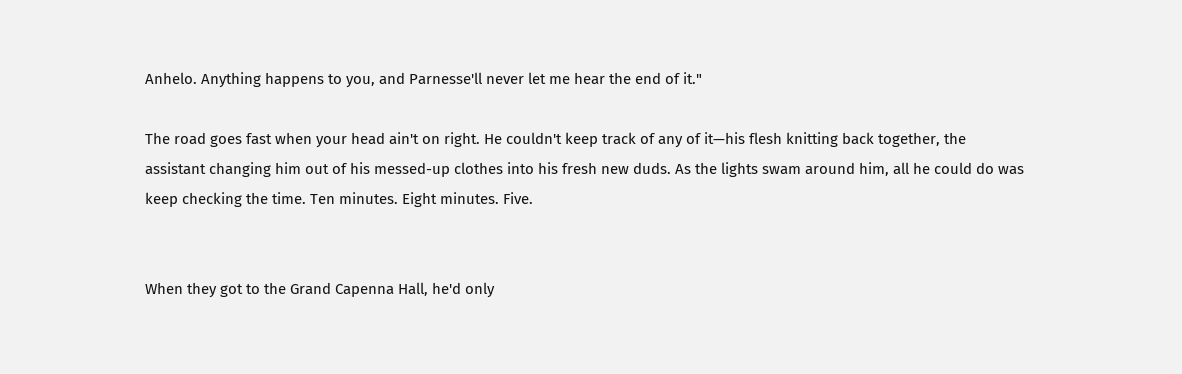Anhelo. Anything happens to you, and Parnesse'll never let me hear the end of it."

The road goes fast when your head ain't on right. He couldn't keep track of any of it—his flesh knitting back together, the assistant changing him out of his messed-up clothes into his fresh new duds. As the lights swam around him, all he could do was keep checking the time. Ten minutes. Eight minutes. Five.


When they got to the Grand Capenna Hall, he'd only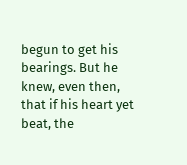begun to get his bearings. But he knew, even then, that if his heart yet beat, the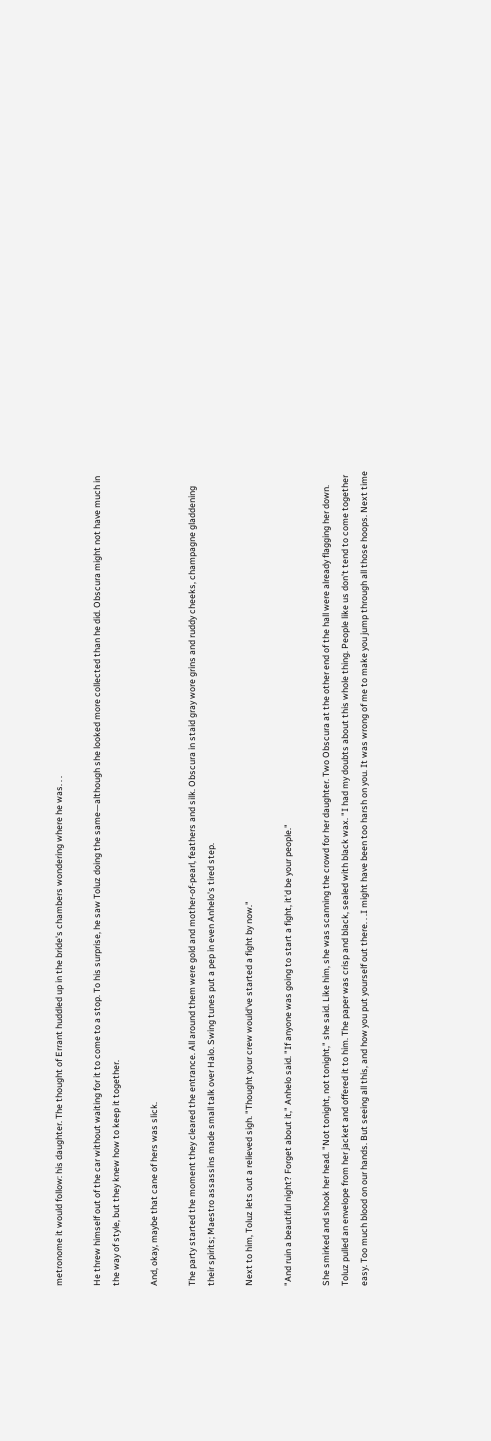metronome it would follow: his daughter. The thought of Errant huddled up in the bride's chambers wondering where he was. . .

He threw himself out of the car without waiting for it to come to a stop. To his surprise, he saw Toluz doing the same—although she looked more collected than he did. Obscura might not have much in the way of style, but they knew how to keep it together.

And, okay, maybe that cane of hers was slick.

The party started the moment they cleared the entrance. All around them were gold and mother-of-pearl, feathers and silk. Obscura in staid gray wore grins and ruddy cheeks, champagne gladdening their spirits; Maestro assassins made small talk over Halo. Swing tunes put a pep in even Anhelo's tired step.

Next to him, Toluz lets out a relieved sigh. "Thought your crew would've started a fight by now."

"And ruin a beautiful night? Forget about it," Anhelo said. "If anyone was going to start a fight, it'd be your people."

She smirked and shook her head. "Not tonight, not tonight," she said. Like him, she was scanning the crowd for her daughter. Two Obscura at the other end of the hall were already flagging her down. Toluz pulled an envelope from her jacket and offered it to him. The paper was crisp and black, sealed with black wax. "I had my doubts about this whole thing. People like us don't tend to come together easy. Too much blood on our hands. But seeing all this, and how you put yourself out there. . .I might have been too harsh on you. It was wrong of me to make you jump through all those hoops. Next time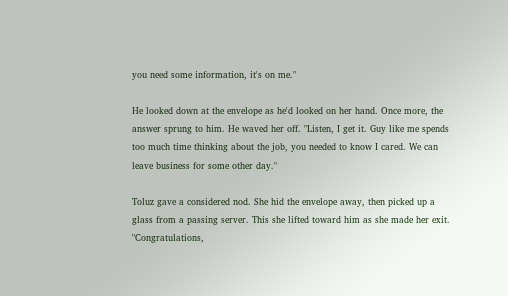you need some information, it's on me."

He looked down at the envelope as he'd looked on her hand. Once more, the answer sprung to him. He waved her off. "Listen, I get it. Guy like me spends too much time thinking about the job, you needed to know I cared. We can leave business for some other day."

Toluz gave a considered nod. She hid the envelope away, then picked up a glass from a passing server. This she lifted toward him as she made her exit. "Congratulations,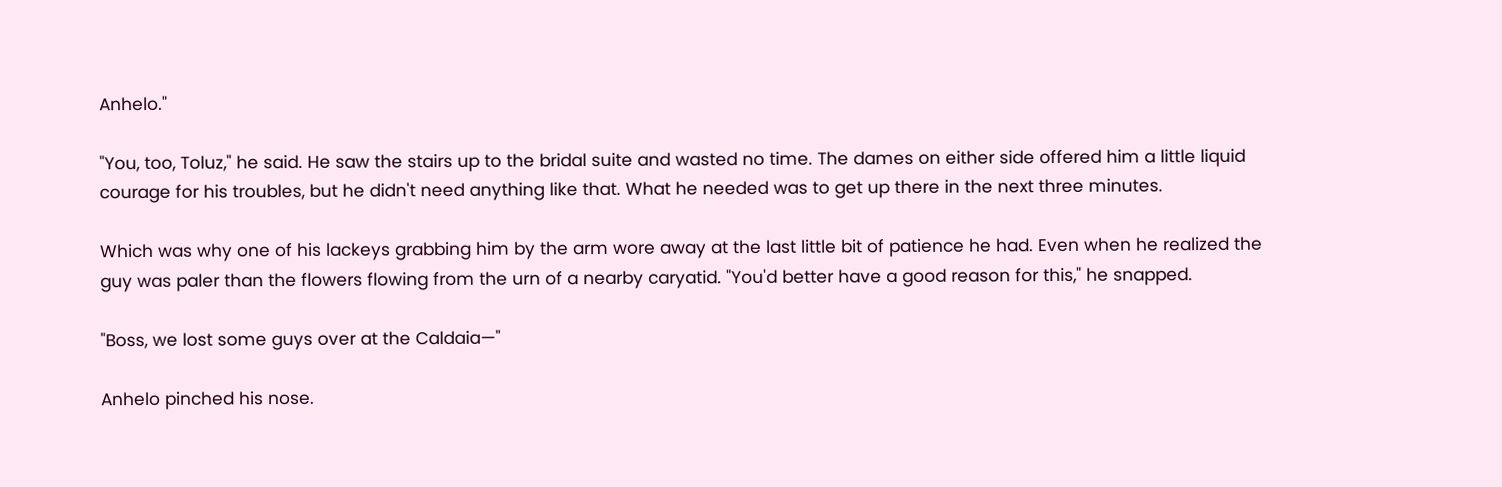Anhelo."

"You, too, Toluz," he said. He saw the stairs up to the bridal suite and wasted no time. The dames on either side offered him a little liquid courage for his troubles, but he didn't need anything like that. What he needed was to get up there in the next three minutes.

Which was why one of his lackeys grabbing him by the arm wore away at the last little bit of patience he had. Even when he realized the guy was paler than the flowers flowing from the urn of a nearby caryatid. "You'd better have a good reason for this," he snapped.

"Boss, we lost some guys over at the Caldaia—"

Anhelo pinched his nose.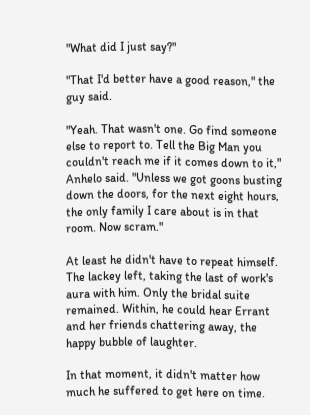"What did I just say?"

"That I'd better have a good reason," the guy said.

"Yeah. That wasn't one. Go find someone else to report to. Tell the Big Man you couldn't reach me if it comes down to it," Anhelo said. "Unless we got goons busting down the doors, for the next eight hours, the only family I care about is in that room. Now scram."

At least he didn't have to repeat himself. The lackey left, taking the last of work's aura with him. Only the bridal suite remained. Within, he could hear Errant and her friends chattering away, the happy bubble of laughter.

In that moment, it didn't matter how much he suffered to get here on time.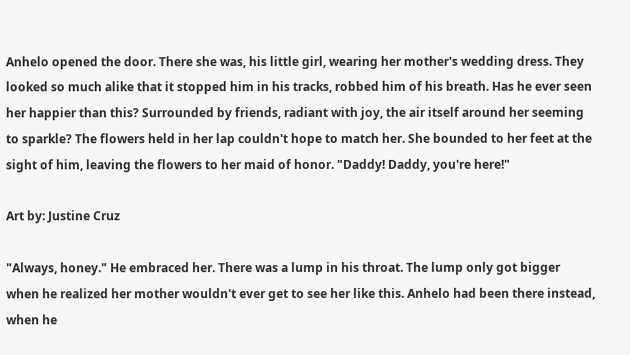Anhelo opened the door. There she was, his little girl, wearing her mother's wedding dress. They looked so much alike that it stopped him in his tracks, robbed him of his breath. Has he ever seen her happier than this? Surrounded by friends, radiant with joy, the air itself around her seeming to sparkle? The flowers held in her lap couldn't hope to match her. She bounded to her feet at the sight of him, leaving the flowers to her maid of honor. "Daddy! Daddy, you're here!"

Art by: Justine Cruz

"Always, honey." He embraced her. There was a lump in his throat. The lump only got bigger when he realized her mother wouldn't ever get to see her like this. Anhelo had been there instead, when he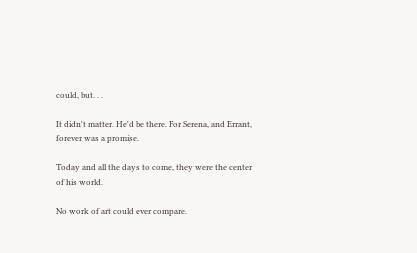could, but. . .

It didn't matter. He'd be there. For Serena, and Errant, forever was a promise.

Today and all the days to come, they were the center of his world.

No work of art could ever compare.